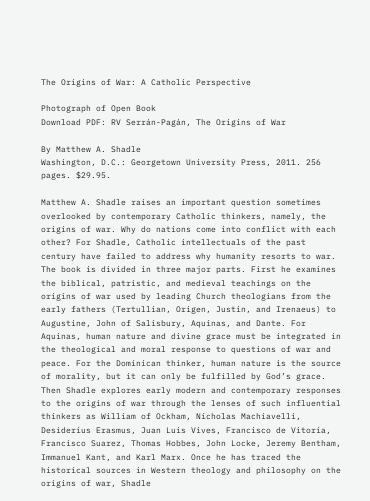The Origins of War: A Catholic Perspective

Photograph of Open Book
Download PDF: RV Serrán-Pagán, The Origins of War

By Matthew A. Shadle
Washington, D.C.: Georgetown University Press, 2011. 256 pages. $29.95.

Matthew A. Shadle raises an important question sometimes overlooked by contemporary Catholic thinkers, namely, the origins of war. Why do nations come into conflict with each other? For Shadle, Catholic intellectuals of the past century have failed to address why humanity resorts to war. The book is divided in three major parts. First he examines the biblical, patristic, and medieval teachings on the origins of war used by leading Church theologians from the early fathers (Tertullian, Origen, Justin, and Irenaeus) to Augustine, John of Salisbury, Aquinas, and Dante. For Aquinas, human nature and divine grace must be integrated in the theological and moral response to questions of war and peace. For the Dominican thinker, human nature is the source of morality, but it can only be fulfilled by God’s grace. Then Shadle explores early modern and contemporary responses to the origins of war through the lenses of such influential thinkers as William of Ockham, Nicholas Machiavelli, Desiderius Erasmus, Juan Luis Vives, Francisco de Vitoria, Francisco Suarez, Thomas Hobbes, John Locke, Jeremy Bentham, Immanuel Kant, and Karl Marx. Once he has traced the historical sources in Western theology and philosophy on the origins of war, Shadle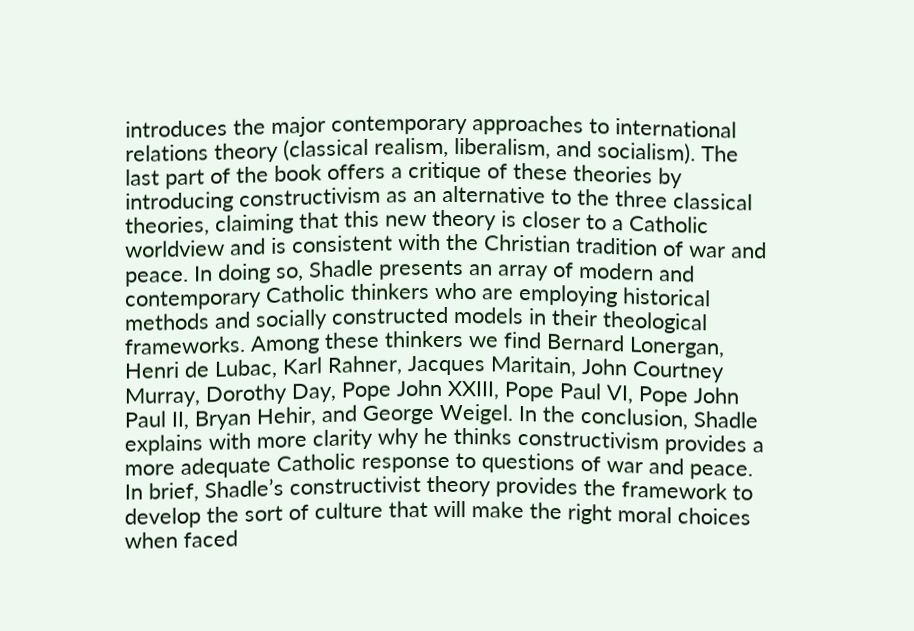introduces the major contemporary approaches to international relations theory (classical realism, liberalism, and socialism). The last part of the book offers a critique of these theories by introducing constructivism as an alternative to the three classical theories, claiming that this new theory is closer to a Catholic worldview and is consistent with the Christian tradition of war and peace. In doing so, Shadle presents an array of modern and contemporary Catholic thinkers who are employing historical methods and socially constructed models in their theological frameworks. Among these thinkers we find Bernard Lonergan, Henri de Lubac, Karl Rahner, Jacques Maritain, John Courtney Murray, Dorothy Day, Pope John XXIII, Pope Paul VI, Pope John Paul II, Bryan Hehir, and George Weigel. In the conclusion, Shadle explains with more clarity why he thinks constructivism provides a more adequate Catholic response to questions of war and peace. In brief, Shadle’s constructivist theory provides the framework to develop the sort of culture that will make the right moral choices when faced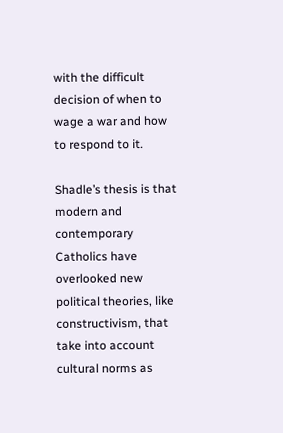with the difficult decision of when to wage a war and how to respond to it.

Shadle’s thesis is that modern and contemporary Catholics have overlooked new political theories, like constructivism, that take into account cultural norms as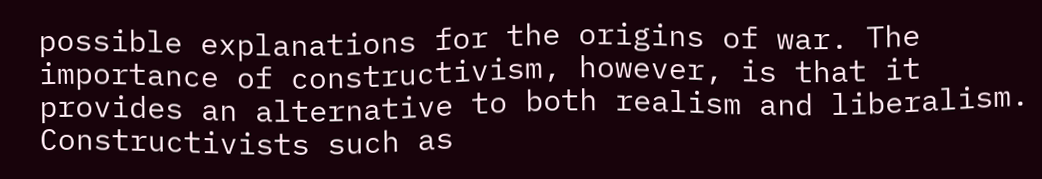possible explanations for the origins of war. The importance of constructivism, however, is that it provides an alternative to both realism and liberalism. Constructivists such as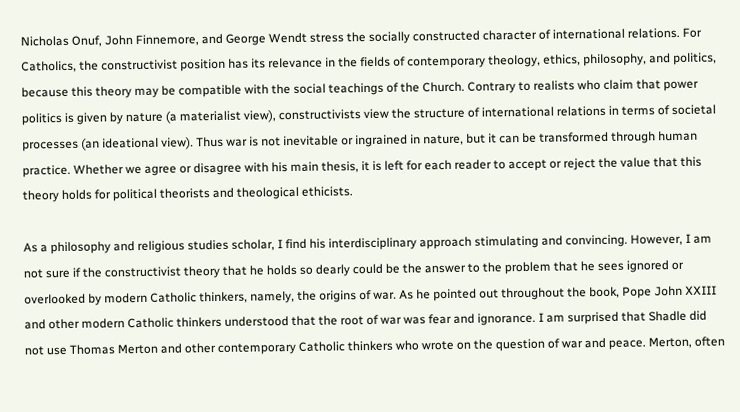Nicholas Onuf, John Finnemore, and George Wendt stress the socially constructed character of international relations. For Catholics, the constructivist position has its relevance in the fields of contemporary theology, ethics, philosophy, and politics, because this theory may be compatible with the social teachings of the Church. Contrary to realists who claim that power politics is given by nature (a materialist view), constructivists view the structure of international relations in terms of societal processes (an ideational view). Thus war is not inevitable or ingrained in nature, but it can be transformed through human practice. Whether we agree or disagree with his main thesis, it is left for each reader to accept or reject the value that this theory holds for political theorists and theological ethicists.

As a philosophy and religious studies scholar, I find his interdisciplinary approach stimulating and convincing. However, I am not sure if the constructivist theory that he holds so dearly could be the answer to the problem that he sees ignored or overlooked by modern Catholic thinkers, namely, the origins of war. As he pointed out throughout the book, Pope John XXIII and other modern Catholic thinkers understood that the root of war was fear and ignorance. I am surprised that Shadle did not use Thomas Merton and other contemporary Catholic thinkers who wrote on the question of war and peace. Merton, often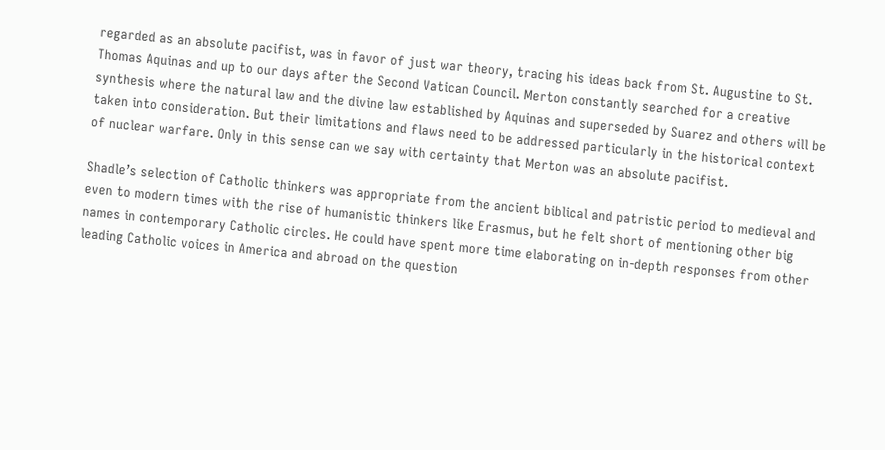regarded as an absolute pacifist, was in favor of just war theory, tracing his ideas back from St. Augustine to St. Thomas Aquinas and up to our days after the Second Vatican Council. Merton constantly searched for a creative synthesis where the natural law and the divine law established by Aquinas and superseded by Suarez and others will be taken into consideration. But their limitations and flaws need to be addressed particularly in the historical context of nuclear warfare. Only in this sense can we say with certainty that Merton was an absolute pacifist.

Shadle’s selection of Catholic thinkers was appropriate from the ancient biblical and patristic period to medieval and even to modern times with the rise of humanistic thinkers like Erasmus, but he felt short of mentioning other big names in contemporary Catholic circles. He could have spent more time elaborating on in-depth responses from other leading Catholic voices in America and abroad on the question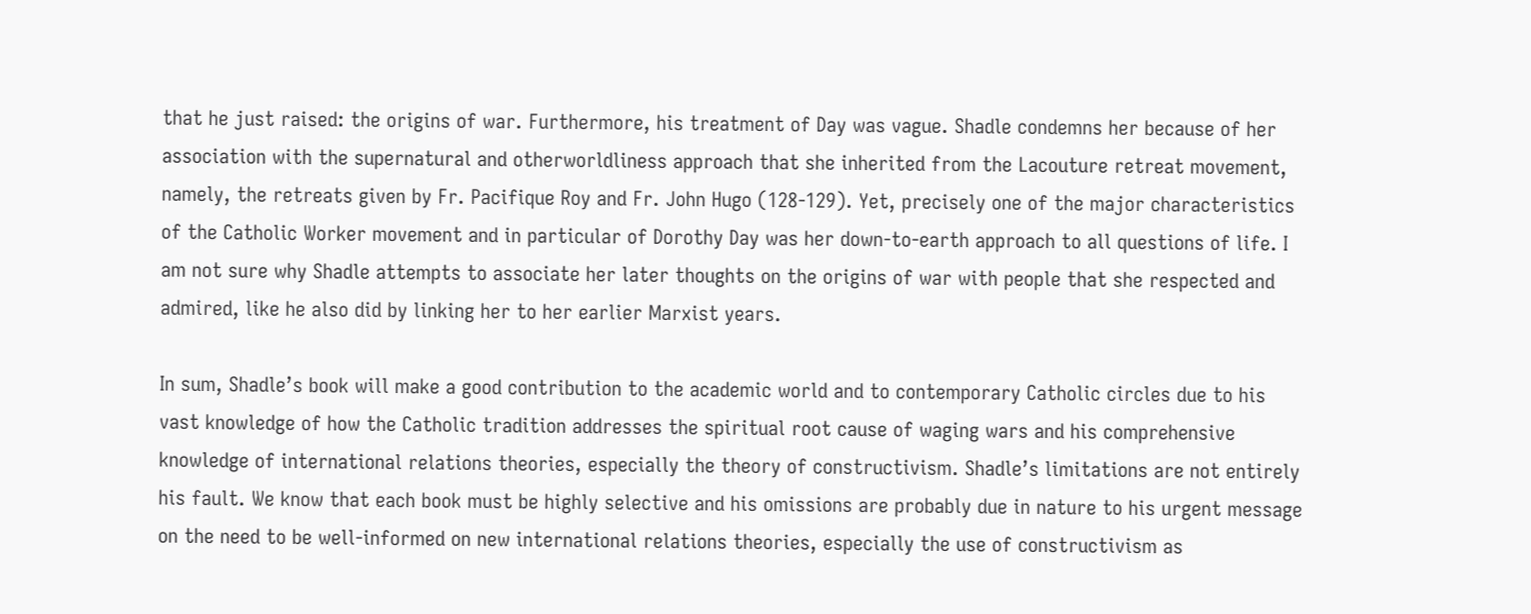that he just raised: the origins of war. Furthermore, his treatment of Day was vague. Shadle condemns her because of her association with the supernatural and otherworldliness approach that she inherited from the Lacouture retreat movement, namely, the retreats given by Fr. Pacifique Roy and Fr. John Hugo (128-129). Yet, precisely one of the major characteristics of the Catholic Worker movement and in particular of Dorothy Day was her down-to-earth approach to all questions of life. I am not sure why Shadle attempts to associate her later thoughts on the origins of war with people that she respected and admired, like he also did by linking her to her earlier Marxist years.

In sum, Shadle’s book will make a good contribution to the academic world and to contemporary Catholic circles due to his vast knowledge of how the Catholic tradition addresses the spiritual root cause of waging wars and his comprehensive knowledge of international relations theories, especially the theory of constructivism. Shadle’s limitations are not entirely his fault. We know that each book must be highly selective and his omissions are probably due in nature to his urgent message on the need to be well-informed on new international relations theories, especially the use of constructivism as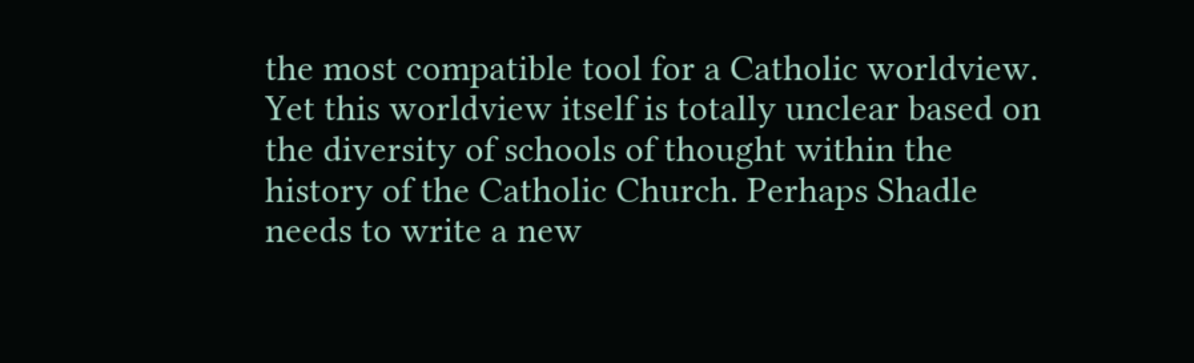the most compatible tool for a Catholic worldview. Yet this worldview itself is totally unclear based on the diversity of schools of thought within the history of the Catholic Church. Perhaps Shadle needs to write a new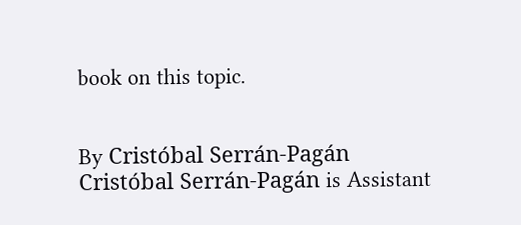book on this topic.


By Cristóbal Serrán-Pagán
Cristóbal Serrán-Pagán is Assistant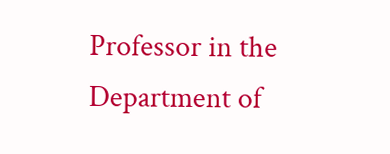Professor in the Department of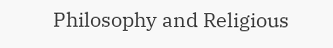Philosophy and Religious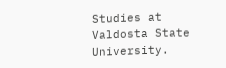Studies at Valdosta State University.